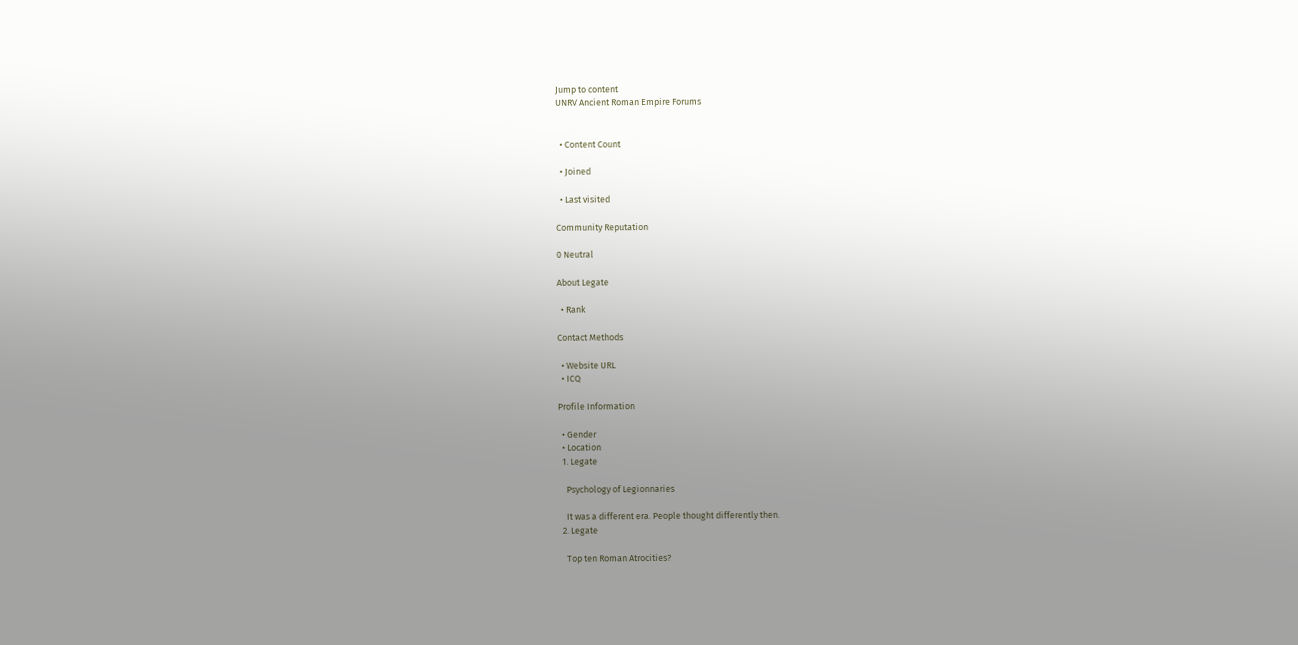Jump to content
UNRV Ancient Roman Empire Forums


  • Content Count

  • Joined

  • Last visited

Community Reputation

0 Neutral

About Legate

  • Rank

Contact Methods

  • Website URL
  • ICQ

Profile Information

  • Gender
  • Location
  1. Legate

    Psychology of Legionnaries

    It was a different era. People thought differently then.
  2. Legate

    Top ten Roman Atrocities?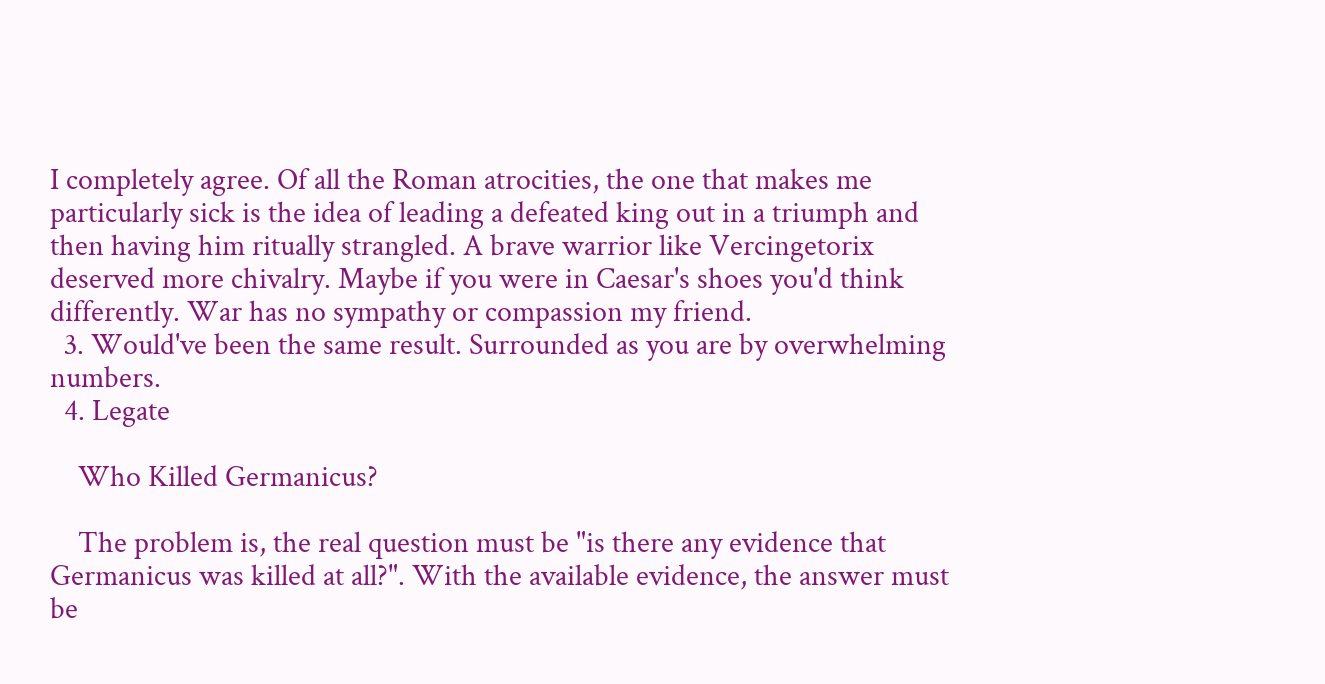I completely agree. Of all the Roman atrocities, the one that makes me particularly sick is the idea of leading a defeated king out in a triumph and then having him ritually strangled. A brave warrior like Vercingetorix deserved more chivalry. Maybe if you were in Caesar's shoes you'd think differently. War has no sympathy or compassion my friend.
  3. Would've been the same result. Surrounded as you are by overwhelming numbers.
  4. Legate

    Who Killed Germanicus?

    The problem is, the real question must be "is there any evidence that Germanicus was killed at all?". With the available evidence, the answer must be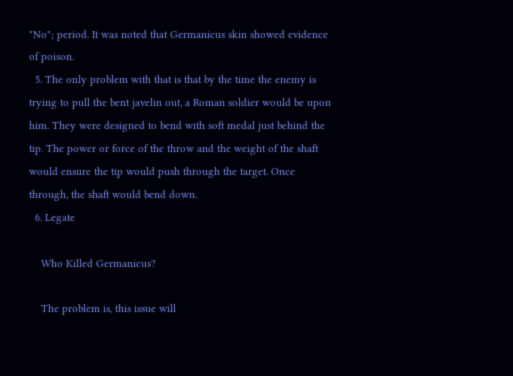"No"; period. It was noted that Germanicus skin showed evidence of poison.
  5. The only problem with that is that by the time the enemy is trying to pull the bent javelin out, a Roman soldier would be upon him. They were designed to bend with soft medal just behind the tip. The power or force of the throw and the weight of the shaft would ensure the tip would push through the target. Once through, the shaft would bend down.
  6. Legate

    Who Killed Germanicus?

    The problem is, this issue will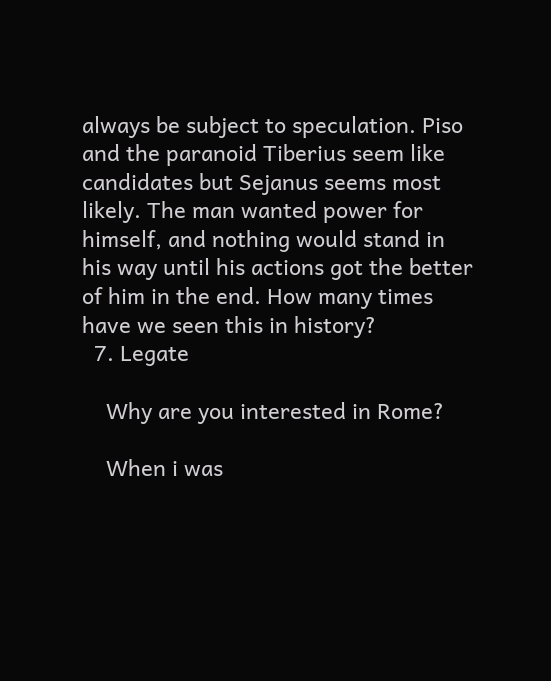always be subject to speculation. Piso and the paranoid Tiberius seem like candidates but Sejanus seems most likely. The man wanted power for himself, and nothing would stand in his way until his actions got the better of him in the end. How many times have we seen this in history?
  7. Legate

    Why are you interested in Rome?

    When i was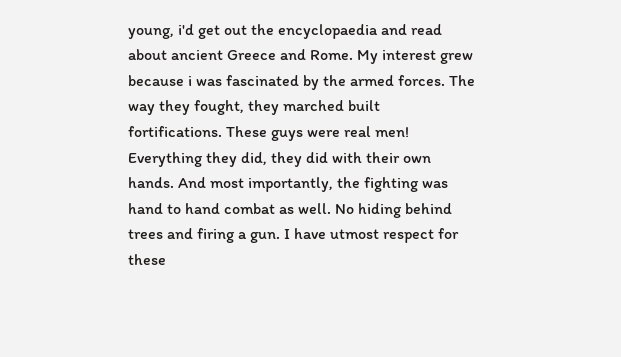young, i'd get out the encyclopaedia and read about ancient Greece and Rome. My interest grew because i was fascinated by the armed forces. The way they fought, they marched built fortifications. These guys were real men! Everything they did, they did with their own hands. And most importantly, the fighting was hand to hand combat as well. No hiding behind trees and firing a gun. I have utmost respect for these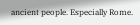ancient people. Especially Rome.